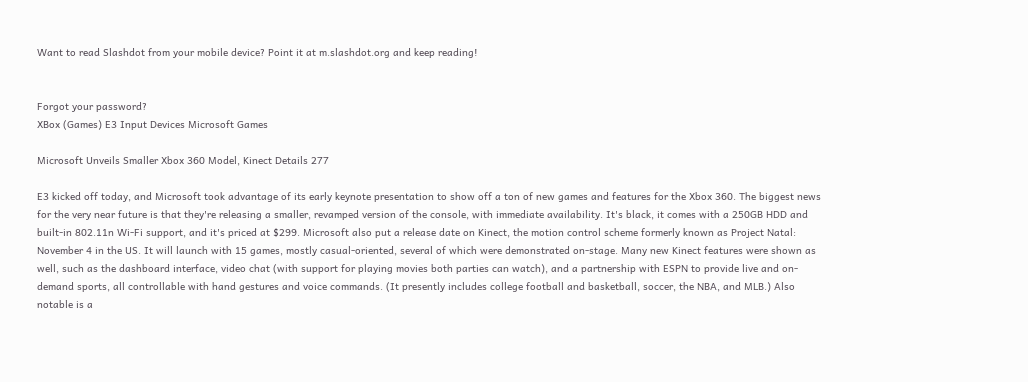Want to read Slashdot from your mobile device? Point it at m.slashdot.org and keep reading!


Forgot your password?
XBox (Games) E3 Input Devices Microsoft Games

Microsoft Unveils Smaller Xbox 360 Model, Kinect Details 277

E3 kicked off today, and Microsoft took advantage of its early keynote presentation to show off a ton of new games and features for the Xbox 360. The biggest news for the very near future is that they're releasing a smaller, revamped version of the console, with immediate availability. It's black, it comes with a 250GB HDD and built-in 802.11n Wi-Fi support, and it's priced at $299. Microsoft also put a release date on Kinect, the motion control scheme formerly known as Project Natal: November 4 in the US. It will launch with 15 games, mostly casual-oriented, several of which were demonstrated on-stage. Many new Kinect features were shown as well, such as the dashboard interface, video chat (with support for playing movies both parties can watch), and a partnership with ESPN to provide live and on-demand sports, all controllable with hand gestures and voice commands. (It presently includes college football and basketball, soccer, the NBA, and MLB.) Also notable is a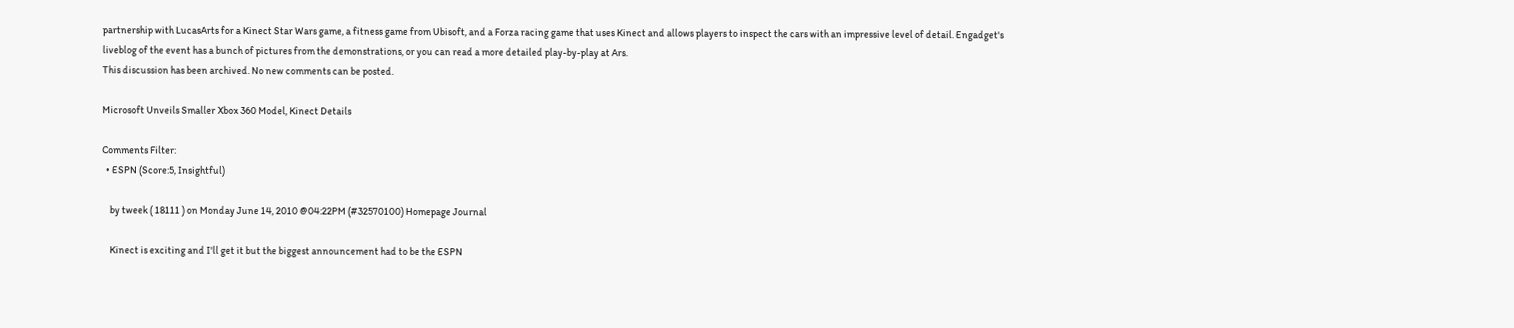partnership with LucasArts for a Kinect Star Wars game, a fitness game from Ubisoft, and a Forza racing game that uses Kinect and allows players to inspect the cars with an impressive level of detail. Engadget's liveblog of the event has a bunch of pictures from the demonstrations, or you can read a more detailed play-by-play at Ars.
This discussion has been archived. No new comments can be posted.

Microsoft Unveils Smaller Xbox 360 Model, Kinect Details

Comments Filter:
  • ESPN (Score:5, Insightful)

    by tweek ( 18111 ) on Monday June 14, 2010 @04:22PM (#32570100) Homepage Journal

    Kinect is exciting and I'll get it but the biggest announcement had to be the ESPN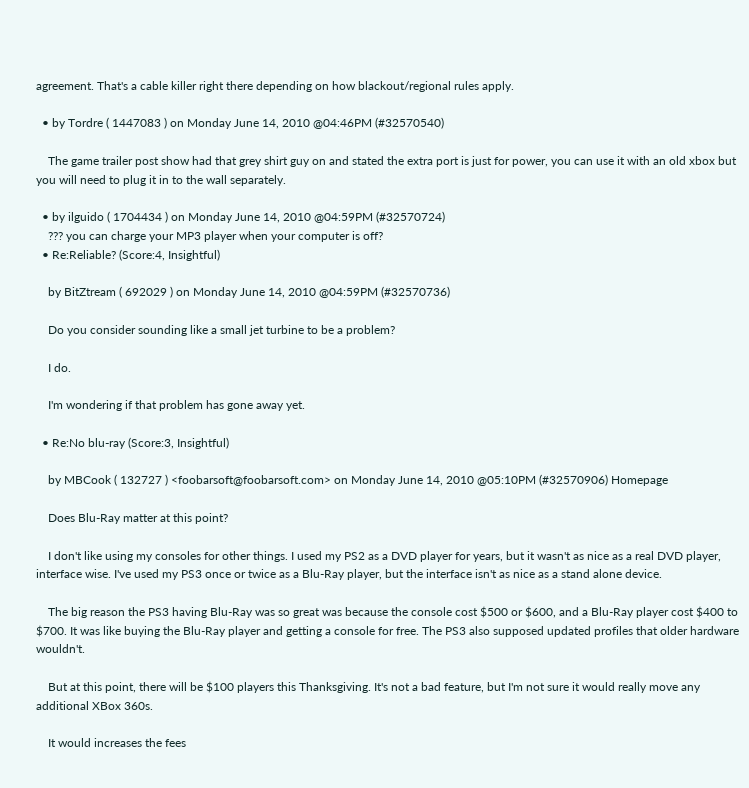agreement. That's a cable killer right there depending on how blackout/regional rules apply.

  • by Tordre ( 1447083 ) on Monday June 14, 2010 @04:46PM (#32570540)

    The game trailer post show had that grey shirt guy on and stated the extra port is just for power, you can use it with an old xbox but you will need to plug it in to the wall separately.

  • by ilguido ( 1704434 ) on Monday June 14, 2010 @04:59PM (#32570724)
    ??? you can charge your MP3 player when your computer is off?
  • Re:Reliable? (Score:4, Insightful)

    by BitZtream ( 692029 ) on Monday June 14, 2010 @04:59PM (#32570736)

    Do you consider sounding like a small jet turbine to be a problem?

    I do.

    I'm wondering if that problem has gone away yet.

  • Re:No blu-ray (Score:3, Insightful)

    by MBCook ( 132727 ) <foobarsoft@foobarsoft.com> on Monday June 14, 2010 @05:10PM (#32570906) Homepage

    Does Blu-Ray matter at this point?

    I don't like using my consoles for other things. I used my PS2 as a DVD player for years, but it wasn't as nice as a real DVD player, interface wise. I've used my PS3 once or twice as a Blu-Ray player, but the interface isn't as nice as a stand alone device.

    The big reason the PS3 having Blu-Ray was so great was because the console cost $500 or $600, and a Blu-Ray player cost $400 to $700. It was like buying the Blu-Ray player and getting a console for free. The PS3 also supposed updated profiles that older hardware wouldn't.

    But at this point, there will be $100 players this Thanksgiving. It's not a bad feature, but I'm not sure it would really move any additional XBox 360s.

    It would increases the fees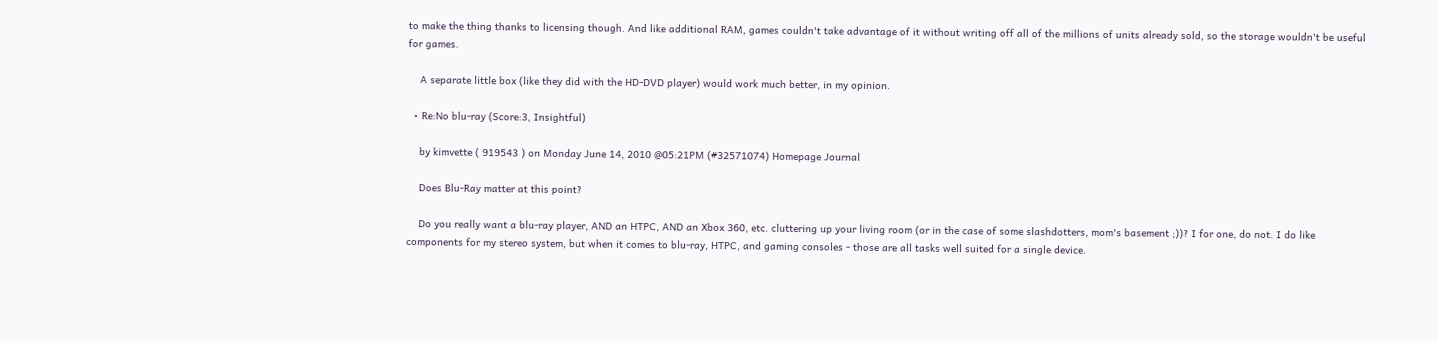to make the thing thanks to licensing though. And like additional RAM, games couldn't take advantage of it without writing off all of the millions of units already sold, so the storage wouldn't be useful for games.

    A separate little box (like they did with the HD-DVD player) would work much better, in my opinion.

  • Re:No blu-ray (Score:3, Insightful)

    by kimvette ( 919543 ) on Monday June 14, 2010 @05:21PM (#32571074) Homepage Journal

    Does Blu-Ray matter at this point?

    Do you really want a blu-ray player, AND an HTPC, AND an Xbox 360, etc. cluttering up your living room (or in the case of some slashdotters, mom's basement ;))? I for one, do not. I do like components for my stereo system, but when it comes to blu-ray, HTPC, and gaming consoles - those are all tasks well suited for a single device.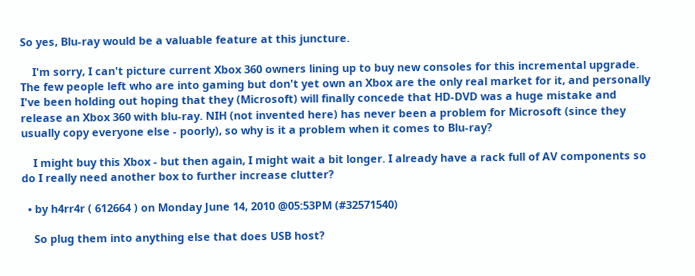So yes, Blu-ray would be a valuable feature at this juncture.

    I'm sorry, I can't picture current Xbox 360 owners lining up to buy new consoles for this incremental upgrade. The few people left who are into gaming but don't yet own an Xbox are the only real market for it, and personally I've been holding out hoping that they (Microsoft) will finally concede that HD-DVD was a huge mistake and release an Xbox 360 with blu-ray. NIH (not invented here) has never been a problem for Microsoft (since they usually copy everyone else - poorly), so why is it a problem when it comes to Blu-ray?

    I might buy this Xbox - but then again, I might wait a bit longer. I already have a rack full of AV components so do I really need another box to further increase clutter?

  • by h4rr4r ( 612664 ) on Monday June 14, 2010 @05:53PM (#32571540)

    So plug them into anything else that does USB host?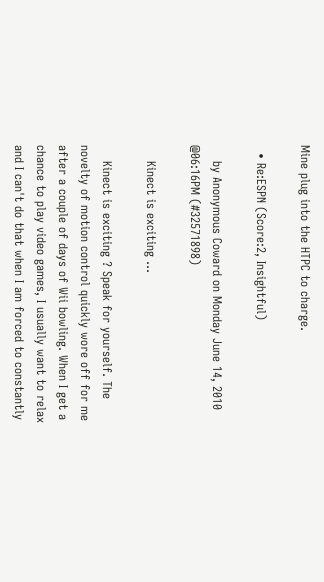Mine plug into the HTPC to charge.

  • Re:ESPN (Score:2, Insightful)

    by Anonymous Coward on Monday June 14, 2010 @06:16PM (#32571898)

    Kinect is exciting ...

    Kinect is exciting ? Speak for yourself. The novelty of motion control quickly wore off for me after a couple of days of Wii bowling. When I get a chance to play video games, I usually want to relax and I can't do that when I am forced to constantly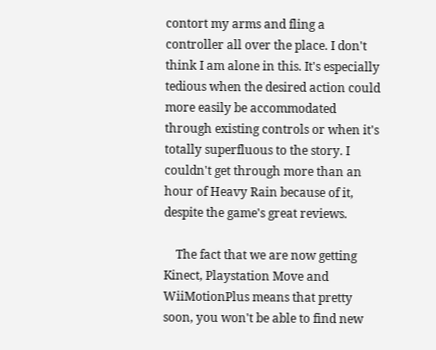contort my arms and fling a controller all over the place. I don't think I am alone in this. It's especially tedious when the desired action could more easily be accommodated through existing controls or when it's totally superfluous to the story. I couldn't get through more than an hour of Heavy Rain because of it, despite the game's great reviews.

    The fact that we are now getting Kinect, Playstation Move and WiiMotionPlus means that pretty soon, you won't be able to find new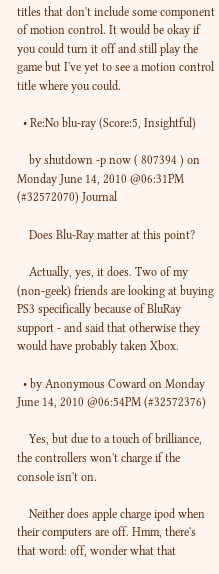titles that don't include some component of motion control. It would be okay if you could turn it off and still play the game but I've yet to see a motion control title where you could.

  • Re:No blu-ray (Score:5, Insightful)

    by shutdown -p now ( 807394 ) on Monday June 14, 2010 @06:31PM (#32572070) Journal

    Does Blu-Ray matter at this point?

    Actually, yes, it does. Two of my (non-geek) friends are looking at buying PS3 specifically because of BluRay support - and said that otherwise they would have probably taken Xbox.

  • by Anonymous Coward on Monday June 14, 2010 @06:54PM (#32572376)

    Yes, but due to a touch of brilliance, the controllers won't charge if the console isn't on.

    Neither does apple charge ipod when their computers are off. Hmm, there's that word: off, wonder what that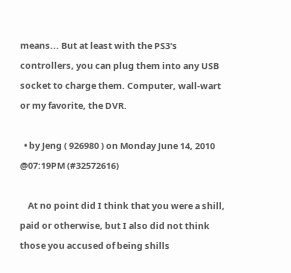means... But at least with the PS3's controllers, you can plug them into any USB socket to charge them. Computer, wall-wart or my favorite, the DVR.

  • by Jeng ( 926980 ) on Monday June 14, 2010 @07:19PM (#32572616)

    At no point did I think that you were a shill, paid or otherwise, but I also did not think those you accused of being shills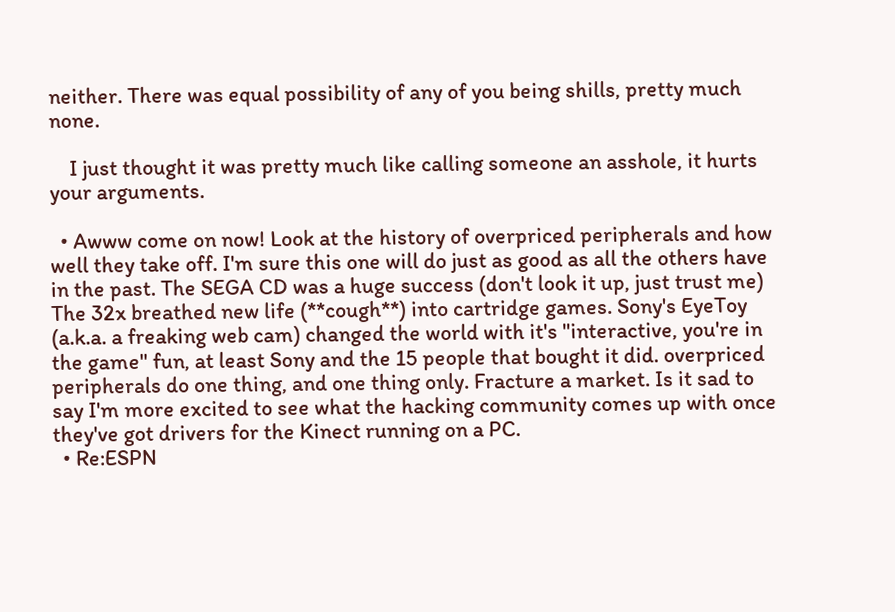neither. There was equal possibility of any of you being shills, pretty much none.

    I just thought it was pretty much like calling someone an asshole, it hurts your arguments.

  • Awww come on now! Look at the history of overpriced peripherals and how well they take off. I'm sure this one will do just as good as all the others have in the past. The SEGA CD was a huge success (don't look it up, just trust me) The 32x breathed new life (**cough**) into cartridge games. Sony's EyeToy (a.k.a. a freaking web cam) changed the world with it's "interactive, you're in the game" fun, at least Sony and the 15 people that bought it did. overpriced peripherals do one thing, and one thing only. Fracture a market. Is it sad to say I'm more excited to see what the hacking community comes up with once they've got drivers for the Kinect running on a PC.
  • Re:ESPN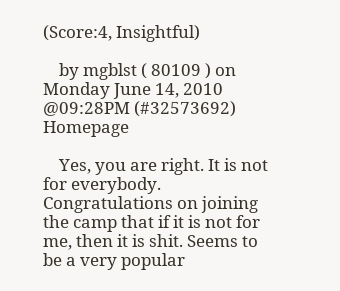(Score:4, Insightful)

    by mgblst ( 80109 ) on Monday June 14, 2010 @09:28PM (#32573692) Homepage

    Yes, you are right. It is not for everybody. Congratulations on joining the camp that if it is not for me, then it is shit. Seems to be a very popular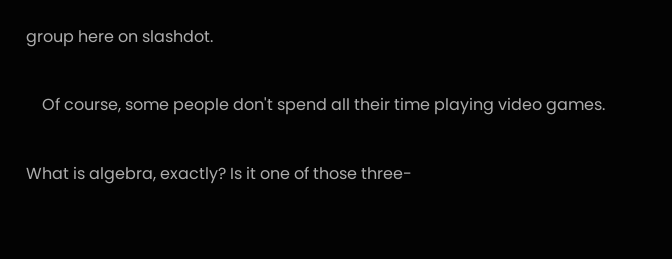group here on slashdot.

    Of course, some people don't spend all their time playing video games.

What is algebra, exactly? Is it one of those three-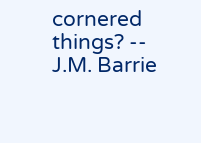cornered things? -- J.M. Barrie